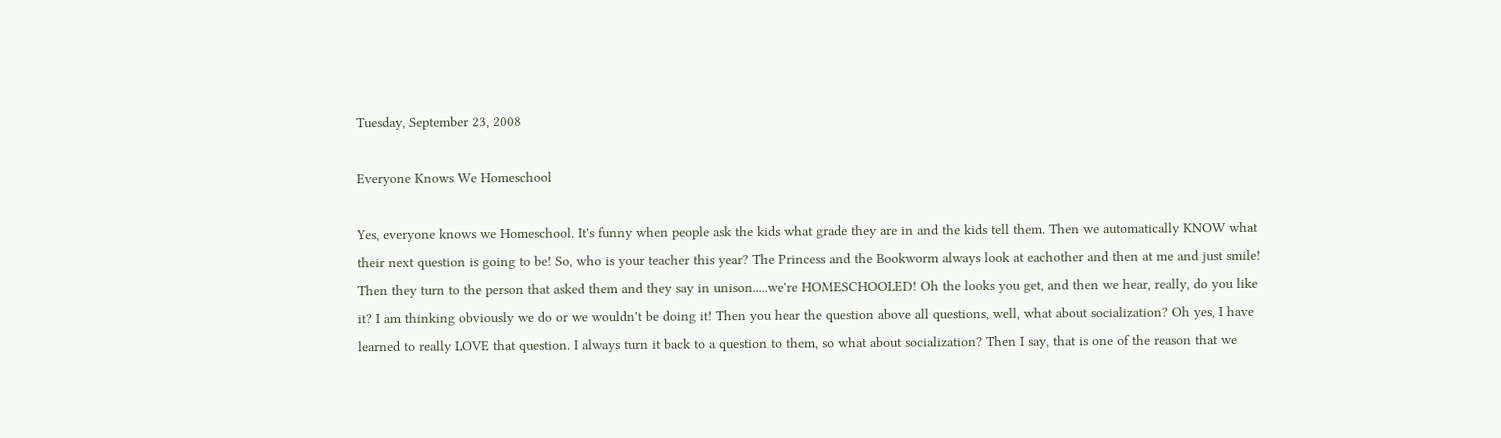Tuesday, September 23, 2008

Everyone Knows We Homeschool

Yes, everyone knows we Homeschool. It's funny when people ask the kids what grade they are in and the kids tell them. Then we automatically KNOW what their next question is going to be! So, who is your teacher this year? The Princess and the Bookworm always look at eachother and then at me and just smile! Then they turn to the person that asked them and they say in unison.....we're HOMESCHOOLED! Oh the looks you get, and then we hear, really, do you like it? I am thinking obviously we do or we wouldn't be doing it! Then you hear the question above all questions, well, what about socialization? Oh yes, I have learned to really LOVE that question. I always turn it back to a question to them, so what about socialization? Then I say, that is one of the reason that we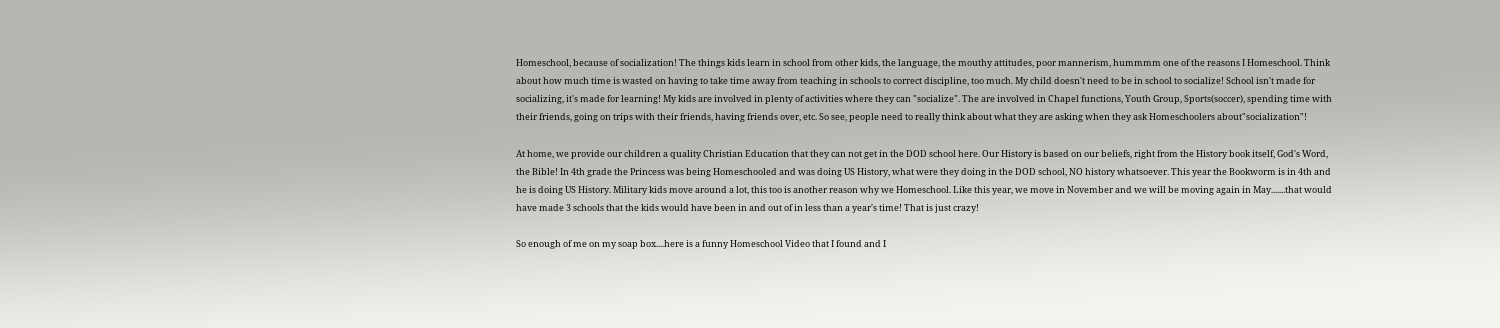Homeschool, because of socialization! The things kids learn in school from other kids, the language, the mouthy attitudes, poor mannerism, hummmm one of the reasons I Homeschool. Think about how much time is wasted on having to take time away from teaching in schools to correct discipline, too much. My child doesn't need to be in school to socialize! School isn't made for socializing, it's made for learning! My kids are involved in plenty of activities where they can "socialize". The are involved in Chapel functions, Youth Group, Sports(soccer), spending time with their friends, going on trips with their friends, having friends over, etc. So see, people need to really think about what they are asking when they ask Homeschoolers about"socialization"!

At home, we provide our children a quality Christian Education that they can not get in the DOD school here. Our History is based on our beliefs, right from the History book itself, God's Word, the Bible! In 4th grade the Princess was being Homeschooled and was doing US History, what were they doing in the DOD school, NO history whatsoever. This year the Bookworm is in 4th and he is doing US History. Military kids move around a lot, this too is another reason why we Homeschool. Like this year, we move in November and we will be moving again in May.......that would have made 3 schools that the kids would have been in and out of in less than a year's time! That is just crazy!

So enough of me on my soap box....here is a funny Homeschool Video that I found and I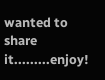wanted to share it.........enjoy!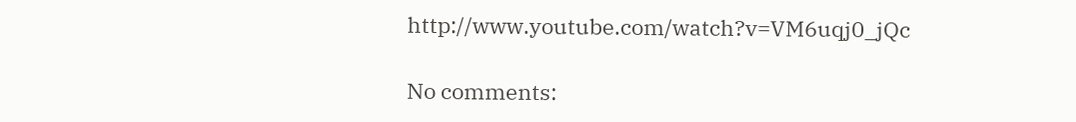http://www.youtube.com/watch?v=VM6uqj0_jQc

No comments: